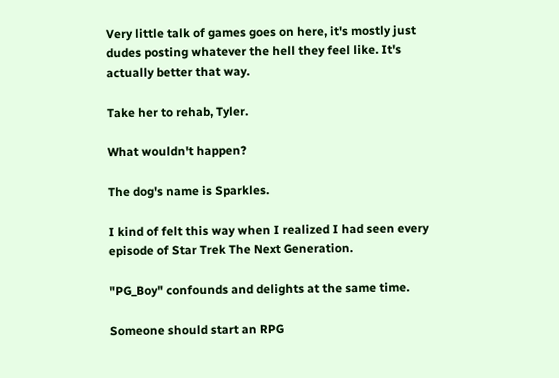Very little talk of games goes on here, it's mostly just dudes posting whatever the hell they feel like. It's actually better that way.

Take her to rehab, Tyler.

What wouldn't happen?

The dog's name is Sparkles.

I kind of felt this way when I realized I had seen every episode of Star Trek The Next Generation.

"PG_Boy" confounds and delights at the same time.

Someone should start an RPG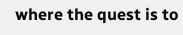where the quest is to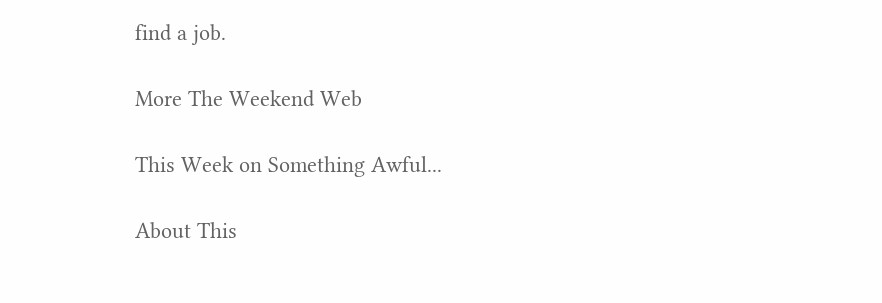find a job.

More The Weekend Web

This Week on Something Awful...

About This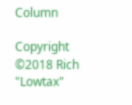Column

Copyright ©2018 Rich "Lowtax"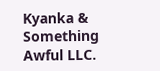Kyanka & Something Awful LLC.